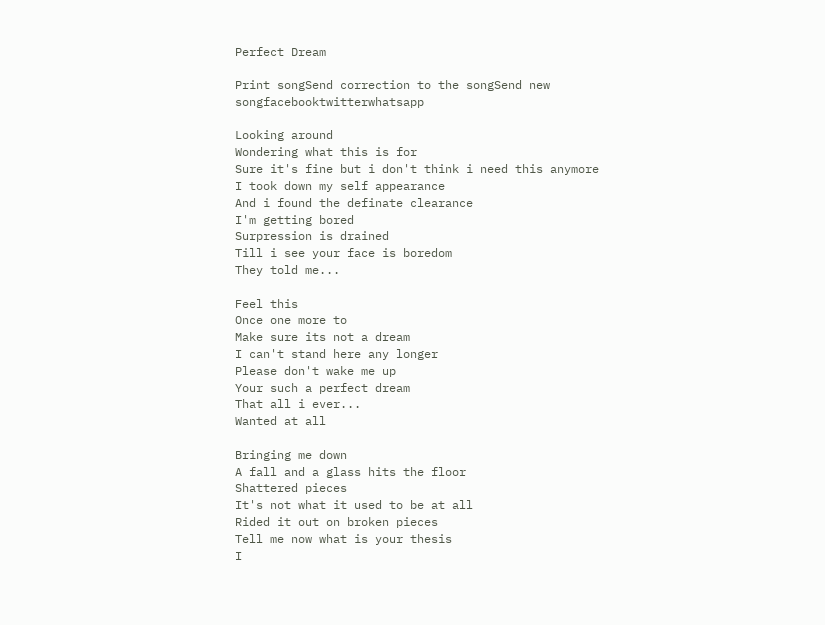Perfect Dream

Print songSend correction to the songSend new songfacebooktwitterwhatsapp

Looking around
Wondering what this is for
Sure it's fine but i don't think i need this anymore
I took down my self appearance
And i found the definate clearance
I'm getting bored
Surpression is drained
Till i see your face is boredom
They told me...

Feel this
Once one more to
Make sure its not a dream
I can't stand here any longer
Please don't wake me up
Your such a perfect dream
That all i ever...
Wanted at all

Bringing me down
A fall and a glass hits the floor
Shattered pieces
It's not what it used to be at all
Rided it out on broken pieces
Tell me now what is your thesis
I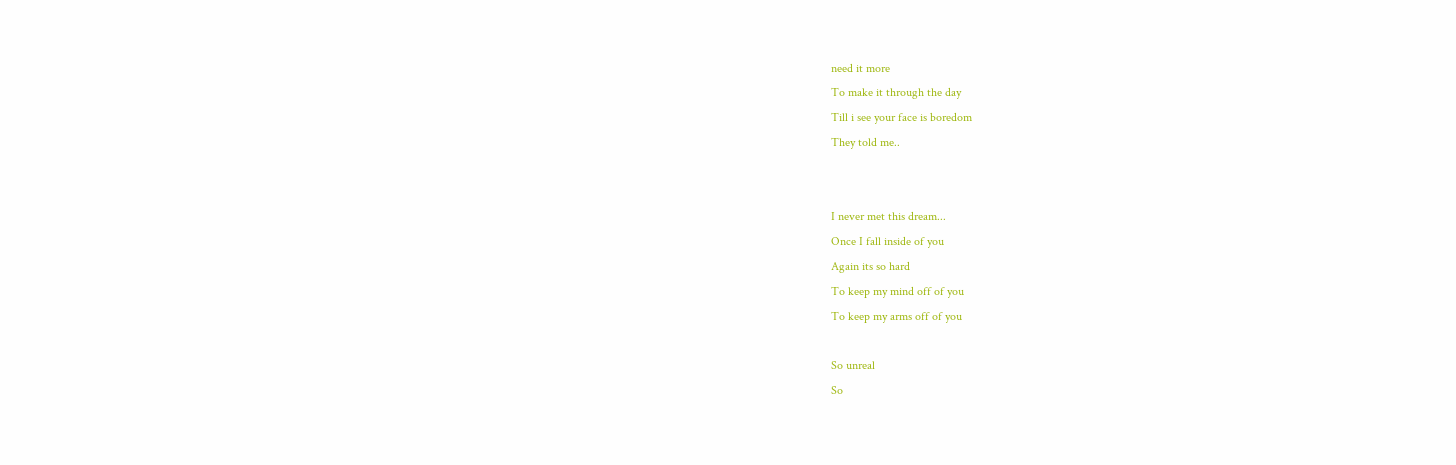need it more
To make it through the day
Till i see your face is boredom
They told me..


I never met this dream...
Once I fall inside of you
Again its so hard
To keep my mind off of you
To keep my arms off of you

So unreal
So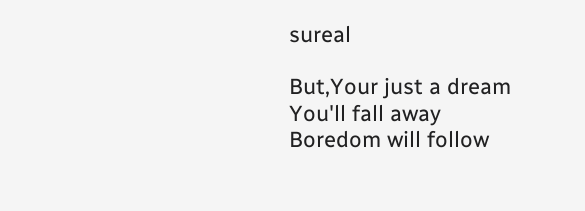sureal

But,Your just a dream
You'll fall away
Boredom will follow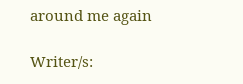around me again

Writer/s: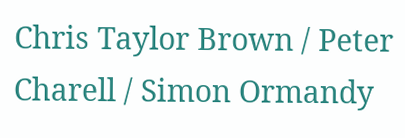Chris Taylor Brown / Peter Charell / Simon Ormandy